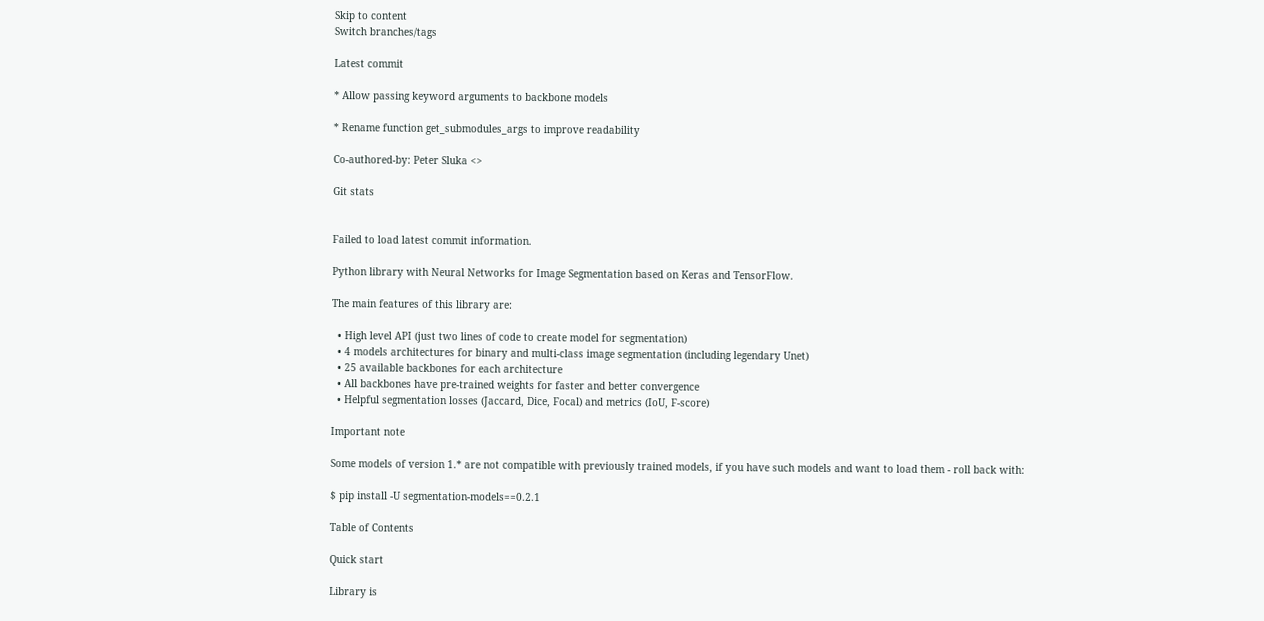Skip to content
Switch branches/tags

Latest commit

* Allow passing keyword arguments to backbone models

* Rename function get_submodules_args to improve readability

Co-authored-by: Peter Sluka <>

Git stats


Failed to load latest commit information.

Python library with Neural Networks for Image Segmentation based on Keras and TensorFlow.

The main features of this library are:

  • High level API (just two lines of code to create model for segmentation)
  • 4 models architectures for binary and multi-class image segmentation (including legendary Unet)
  • 25 available backbones for each architecture
  • All backbones have pre-trained weights for faster and better convergence
  • Helpful segmentation losses (Jaccard, Dice, Focal) and metrics (IoU, F-score)

Important note

Some models of version 1.* are not compatible with previously trained models, if you have such models and want to load them - roll back with:

$ pip install -U segmentation-models==0.2.1

Table of Contents

Quick start

Library is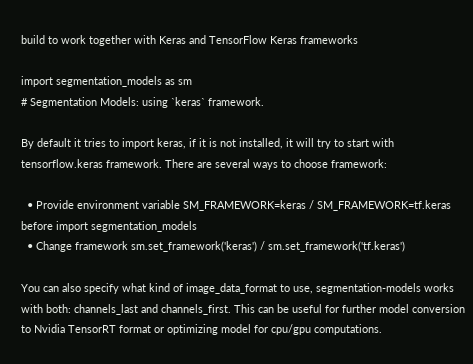build to work together with Keras and TensorFlow Keras frameworks

import segmentation_models as sm
# Segmentation Models: using `keras` framework.

By default it tries to import keras, if it is not installed, it will try to start with tensorflow.keras framework. There are several ways to choose framework:

  • Provide environment variable SM_FRAMEWORK=keras / SM_FRAMEWORK=tf.keras before import segmentation_models
  • Change framework sm.set_framework('keras') / sm.set_framework('tf.keras')

You can also specify what kind of image_data_format to use, segmentation-models works with both: channels_last and channels_first. This can be useful for further model conversion to Nvidia TensorRT format or optimizing model for cpu/gpu computations.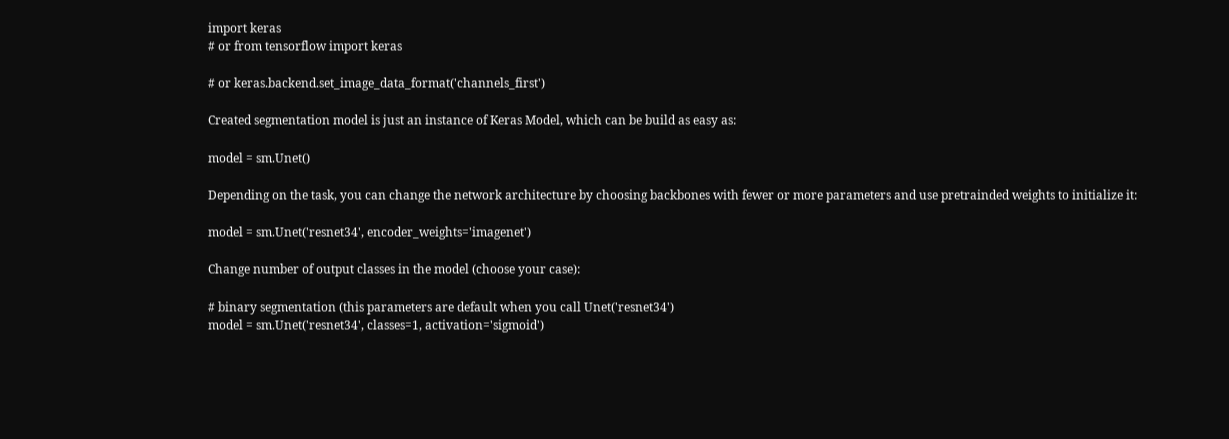import keras
# or from tensorflow import keras

# or keras.backend.set_image_data_format('channels_first')

Created segmentation model is just an instance of Keras Model, which can be build as easy as:

model = sm.Unet()

Depending on the task, you can change the network architecture by choosing backbones with fewer or more parameters and use pretrainded weights to initialize it:

model = sm.Unet('resnet34', encoder_weights='imagenet')

Change number of output classes in the model (choose your case):

# binary segmentation (this parameters are default when you call Unet('resnet34')
model = sm.Unet('resnet34', classes=1, activation='sigmoid')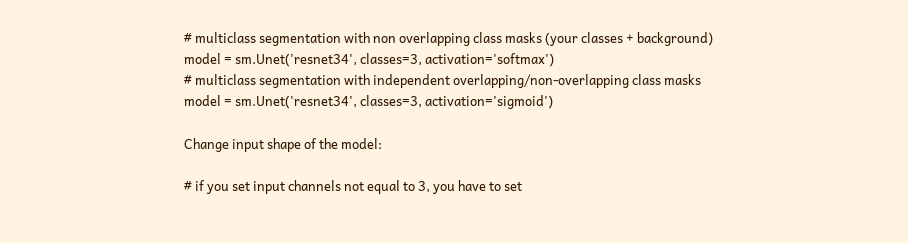# multiclass segmentation with non overlapping class masks (your classes + background)
model = sm.Unet('resnet34', classes=3, activation='softmax')
# multiclass segmentation with independent overlapping/non-overlapping class masks
model = sm.Unet('resnet34', classes=3, activation='sigmoid')

Change input shape of the model:

# if you set input channels not equal to 3, you have to set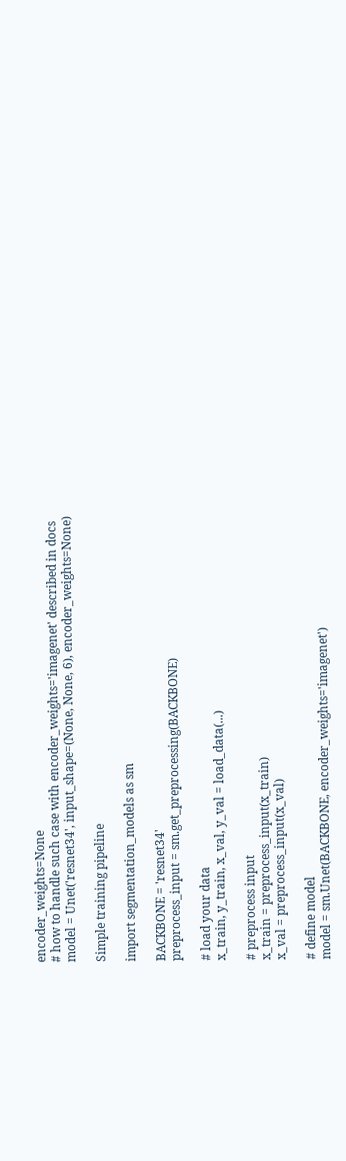encoder_weights=None
# how to handle such case with encoder_weights='imagenet' described in docs
model = Unet('resnet34', input_shape=(None, None, 6), encoder_weights=None)

Simple training pipeline

import segmentation_models as sm

BACKBONE = 'resnet34'
preprocess_input = sm.get_preprocessing(BACKBONE)

# load your data
x_train, y_train, x_val, y_val = load_data(...)

# preprocess input
x_train = preprocess_input(x_train)
x_val = preprocess_input(x_val)

# define model
model = sm.Unet(BACKBONE, encoder_weights='imagenet')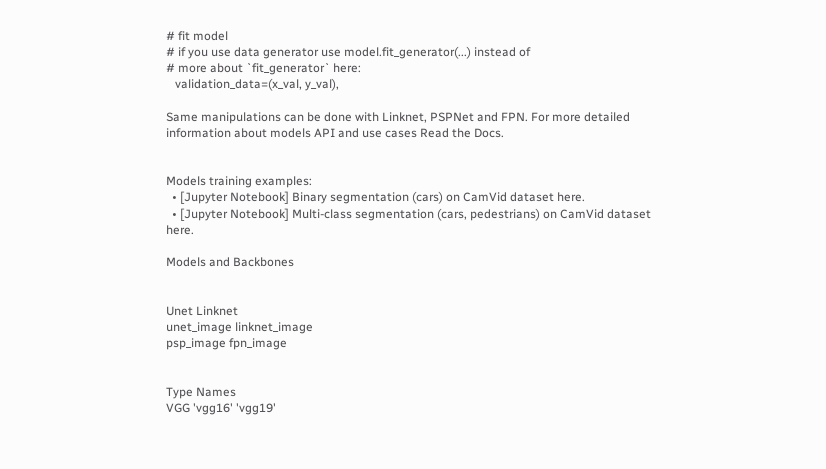# fit model
# if you use data generator use model.fit_generator(...) instead of
# more about `fit_generator` here:
   validation_data=(x_val, y_val),

Same manipulations can be done with Linknet, PSPNet and FPN. For more detailed information about models API and use cases Read the Docs.


Models training examples:
  • [Jupyter Notebook] Binary segmentation (cars) on CamVid dataset here.
  • [Jupyter Notebook] Multi-class segmentation (cars, pedestrians) on CamVid dataset here.

Models and Backbones


Unet Linknet
unet_image linknet_image
psp_image fpn_image


Type Names
VGG 'vgg16' 'vgg19'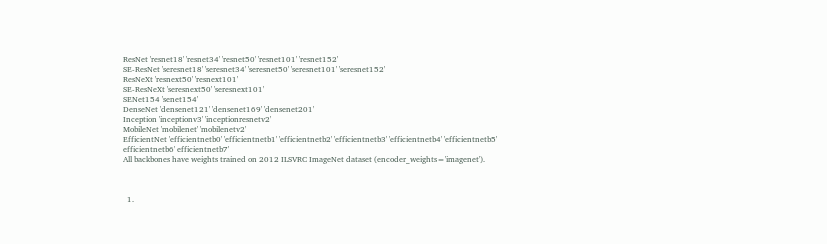ResNet 'resnet18' 'resnet34' 'resnet50' 'resnet101' 'resnet152'
SE-ResNet 'seresnet18' 'seresnet34' 'seresnet50' 'seresnet101' 'seresnet152'
ResNeXt 'resnext50' 'resnext101'
SE-ResNeXt 'seresnext50' 'seresnext101'
SENet154 'senet154'
DenseNet 'densenet121' 'densenet169' 'densenet201'
Inception 'inceptionv3' 'inceptionresnetv2'
MobileNet 'mobilenet' 'mobilenetv2'
EfficientNet 'efficientnetb0' 'efficientnetb1' 'efficientnetb2' 'efficientnetb3' 'efficientnetb4' 'efficientnetb5' efficientnetb6' efficientnetb7'
All backbones have weights trained on 2012 ILSVRC ImageNet dataset (encoder_weights='imagenet').



  1.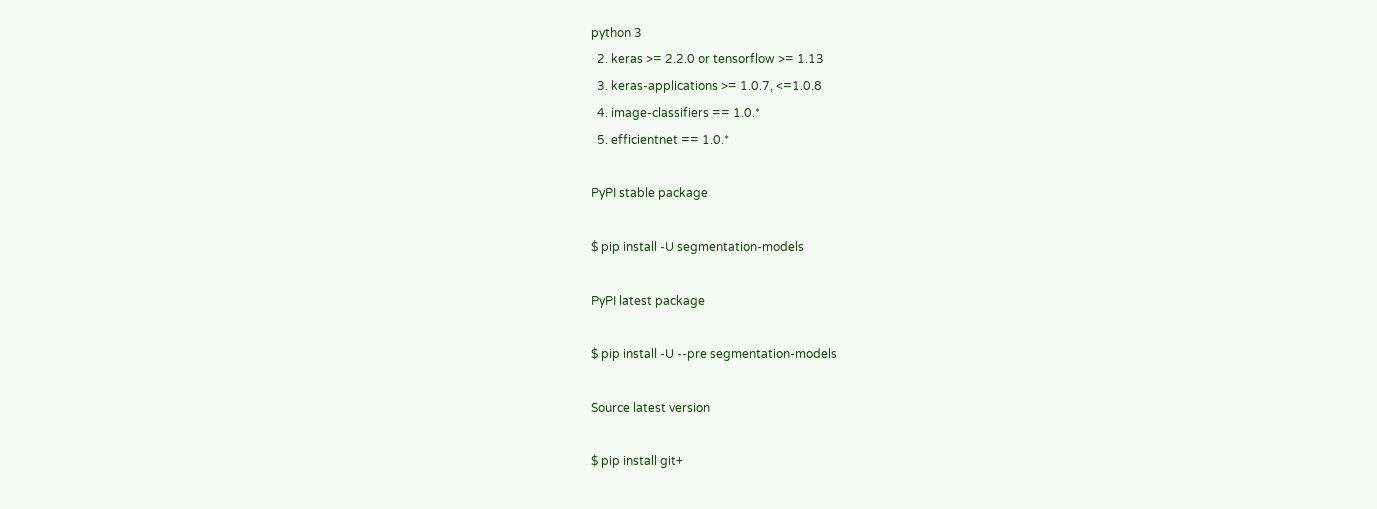python 3
  2. keras >= 2.2.0 or tensorflow >= 1.13
  3. keras-applications >= 1.0.7, <=1.0.8
  4. image-classifiers == 1.0.*
  5. efficientnet == 1.0.*

PyPI stable package

$ pip install -U segmentation-models

PyPI latest package

$ pip install -U --pre segmentation-models

Source latest version

$ pip install git+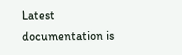Latest documentation is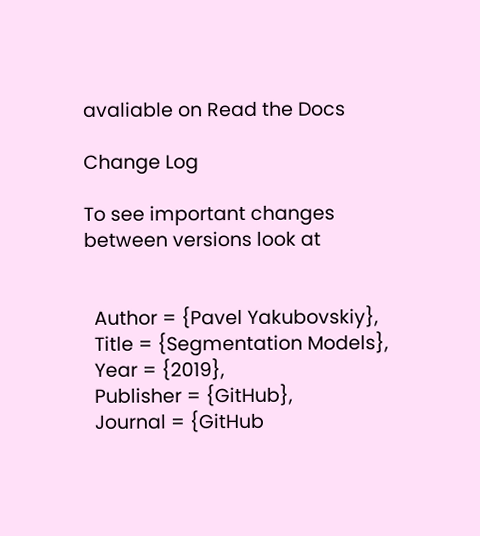avaliable on Read the Docs

Change Log

To see important changes between versions look at


  Author = {Pavel Yakubovskiy},
  Title = {Segmentation Models},
  Year = {2019},
  Publisher = {GitHub},
  Journal = {GitHub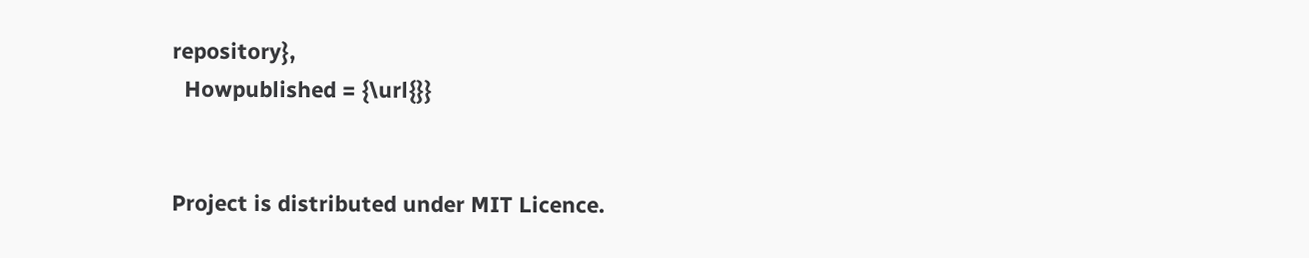repository},
  Howpublished = {\url{}}


Project is distributed under MIT Licence.